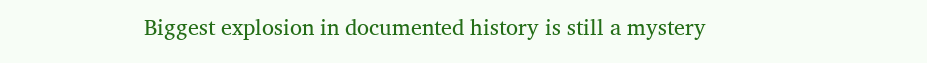Biggest explosion in documented history is still a mystery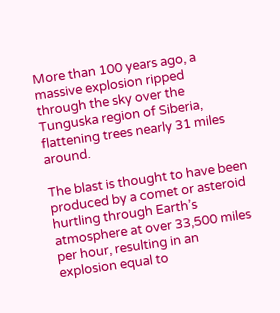More than 100 years ago, a massive explosion ripped through the sky over the Tunguska region of Siberia, flattening trees nearly 31 miles around.

The blast is thought to have been produced by a comet or asteroid hurtling through Earth’s atmosphere at over 33,500 miles per hour, resulting in an explosion equal to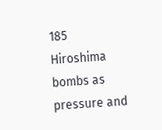185 Hiroshima bombs as pressure and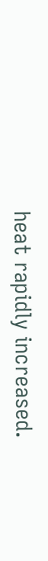heat rapidly increased.